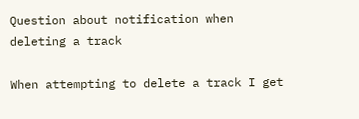Question about notification when deleting a track

When attempting to delete a track I get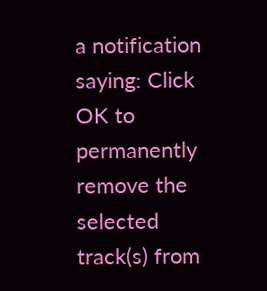a notification saying: Click OK to permanently remove the selected track(s) from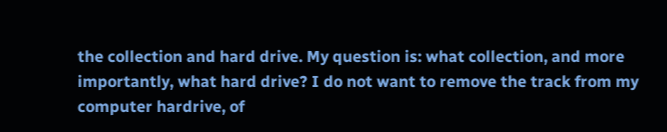the collection and hard drive. My question is: what collection, and more importantly, what hard drive? I do not want to remove the track from my computer hardrive, of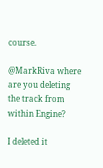course.

@MarkRiva where are you deleting the track from within Engine?

I deleted it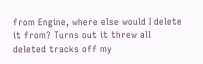from Engine, where else would I delete it from? Turns out it threw all deleted tracks off my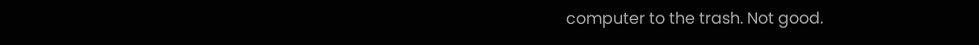computer to the trash. Not good.